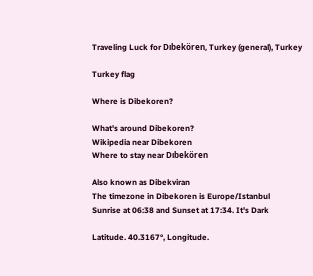Traveling Luck for Dıbekören, Turkey (general), Turkey

Turkey flag

Where is Dibekoren?

What's around Dibekoren?
Wikipedia near Dibekoren
Where to stay near Dıbekören

Also known as Dibekviran
The timezone in Dibekoren is Europe/Istanbul
Sunrise at 06:38 and Sunset at 17:34. It's Dark

Latitude. 40.3167°, Longitude.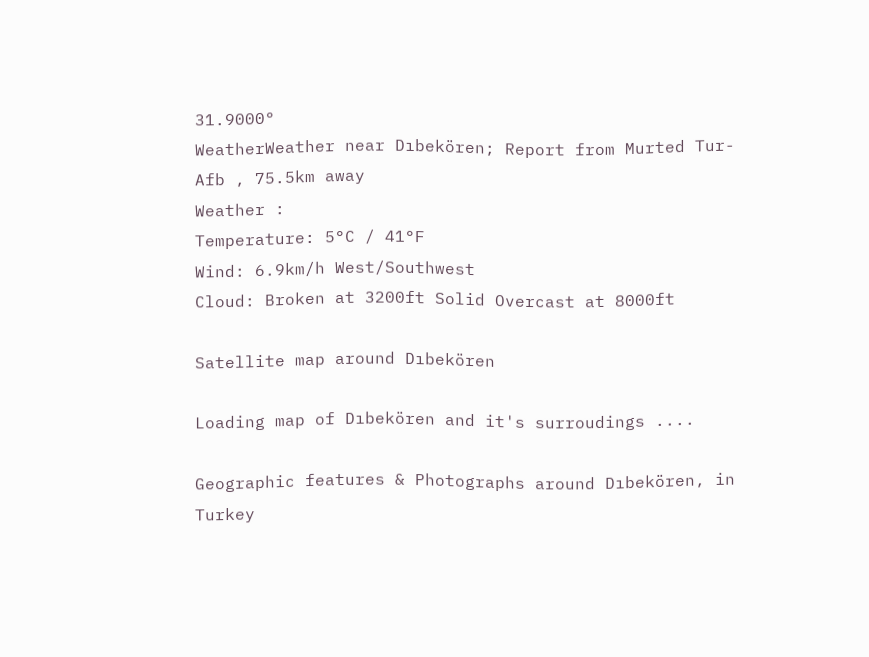31.9000°
WeatherWeather near Dıbekören; Report from Murted Tur-Afb , 75.5km away
Weather :
Temperature: 5°C / 41°F
Wind: 6.9km/h West/Southwest
Cloud: Broken at 3200ft Solid Overcast at 8000ft

Satellite map around Dıbekören

Loading map of Dıbekören and it's surroudings ....

Geographic features & Photographs around Dıbekören, in Turkey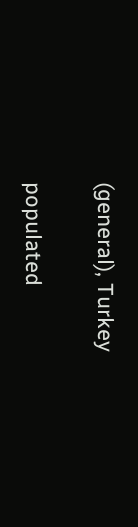(general), Turkey

populated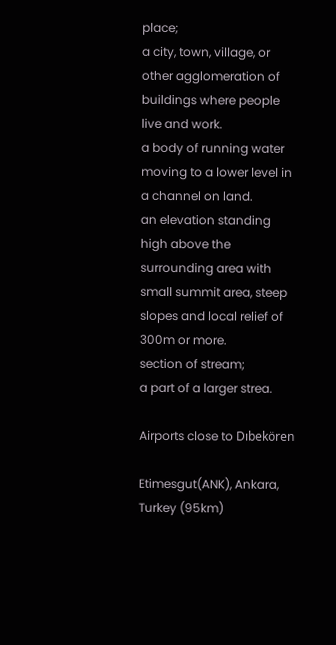place;
a city, town, village, or other agglomeration of buildings where people live and work.
a body of running water moving to a lower level in a channel on land.
an elevation standing high above the surrounding area with small summit area, steep slopes and local relief of 300m or more.
section of stream;
a part of a larger strea.

Airports close to Dıbekören

Etimesgut(ANK), Ankara, Turkey (95km)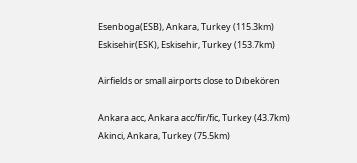Esenboga(ESB), Ankara, Turkey (115.3km)
Eskisehir(ESK), Eskisehir, Turkey (153.7km)

Airfields or small airports close to Dıbekören

Ankara acc, Ankara acc/fir/fic, Turkey (43.7km)
Akinci, Ankara, Turkey (75.5km)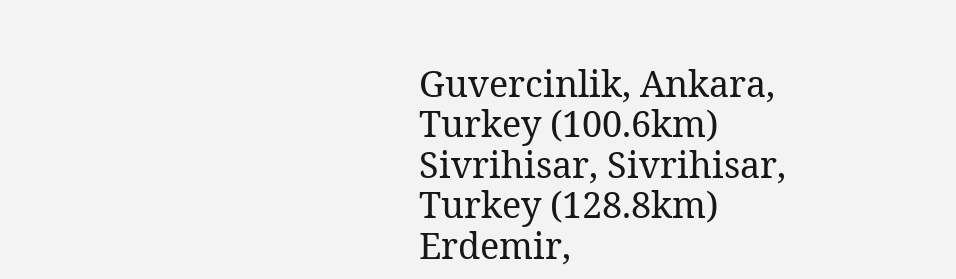Guvercinlik, Ankara, Turkey (100.6km)
Sivrihisar, Sivrihisar, Turkey (128.8km)
Erdemir,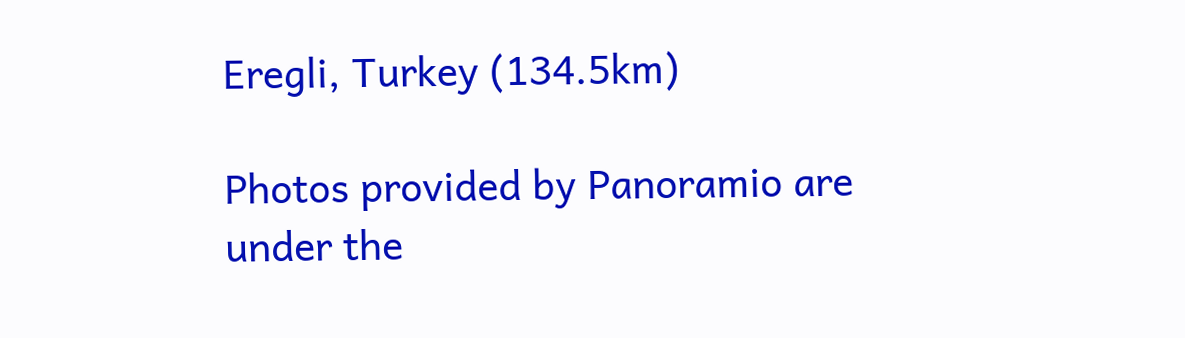Eregli, Turkey (134.5km)

Photos provided by Panoramio are under the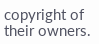copyright of their owners.